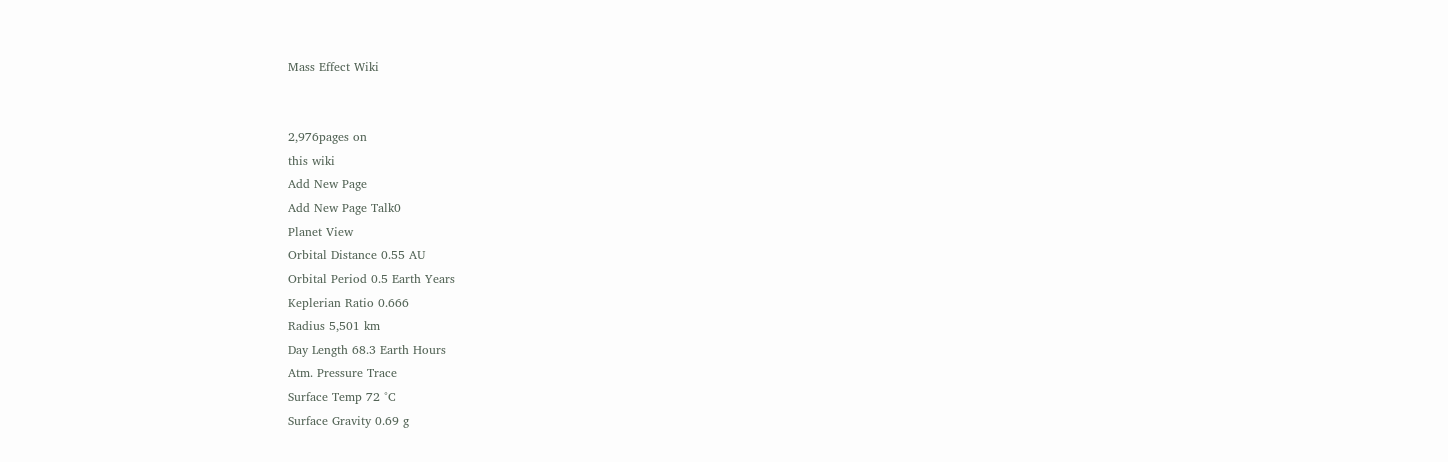Mass Effect Wiki


2,976pages on
this wiki
Add New Page
Add New Page Talk0
Planet View
Orbital Distance 0.55 AU
Orbital Period 0.5 Earth Years
Keplerian Ratio 0.666
Radius 5,501 km
Day Length 68.3 Earth Hours
Atm. Pressure Trace
Surface Temp 72 °C
Surface Gravity 0.69 g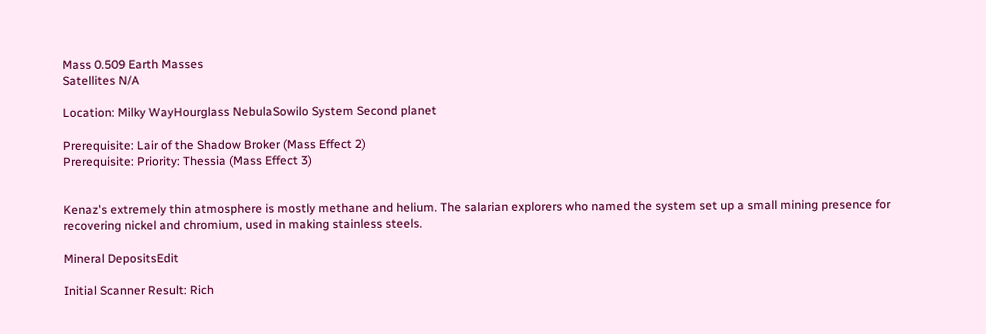Mass 0.509 Earth Masses
Satellites N/A

Location: Milky WayHourglass NebulaSowilo System Second planet

Prerequisite: Lair of the Shadow Broker (Mass Effect 2)
Prerequisite: Priority: Thessia (Mass Effect 3)


Kenaz's extremely thin atmosphere is mostly methane and helium. The salarian explorers who named the system set up a small mining presence for recovering nickel and chromium, used in making stainless steels.

Mineral DepositsEdit

Initial Scanner Result: Rich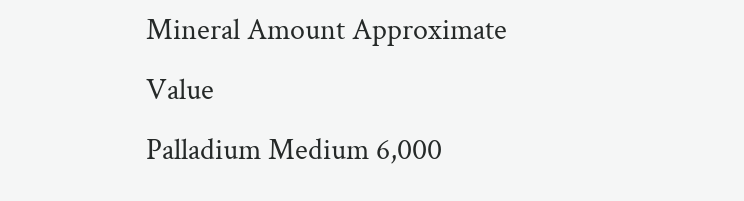Mineral Amount Approximate Value
Palladium Medium 6,000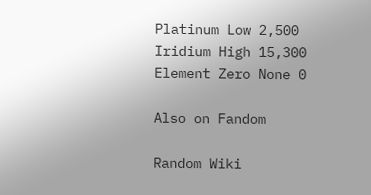Platinum Low 2,500
Iridium High 15,300
Element Zero None 0

Also on Fandom

Random Wiki